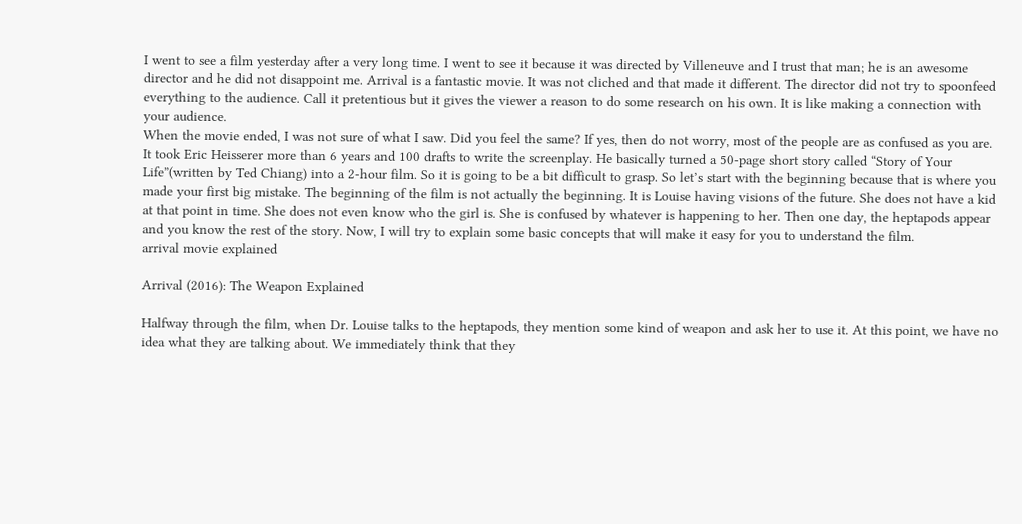I went to see a film yesterday after a very long time. I went to see it because it was directed by Villeneuve and I trust that man; he is an awesome director and he did not disappoint me. Arrival is a fantastic movie. It was not cliched and that made it different. The director did not try to spoonfeed everything to the audience. Call it pretentious but it gives the viewer a reason to do some research on his own. It is like making a connection with your audience.
When the movie ended, I was not sure of what I saw. Did you feel the same? If yes, then do not worry, most of the people are as confused as you are. It took Eric Heisserer more than 6 years and 100 drafts to write the screenplay. He basically turned a 50-page short story called “Story of Your Life”(written by Ted Chiang) into a 2-hour film. So it is going to be a bit difficult to grasp. So let’s start with the beginning because that is where you made your first big mistake. The beginning of the film is not actually the beginning. It is Louise having visions of the future. She does not have a kid at that point in time. She does not even know who the girl is. She is confused by whatever is happening to her. Then one day, the heptapods appear and you know the rest of the story. Now, I will try to explain some basic concepts that will make it easy for you to understand the film.
arrival movie explained

Arrival (2016): The Weapon Explained

Halfway through the film, when Dr. Louise talks to the heptapods, they mention some kind of weapon and ask her to use it. At this point, we have no idea what they are talking about. We immediately think that they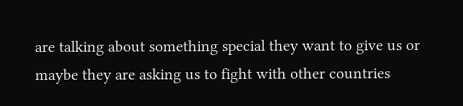are talking about something special they want to give us or maybe they are asking us to fight with other countries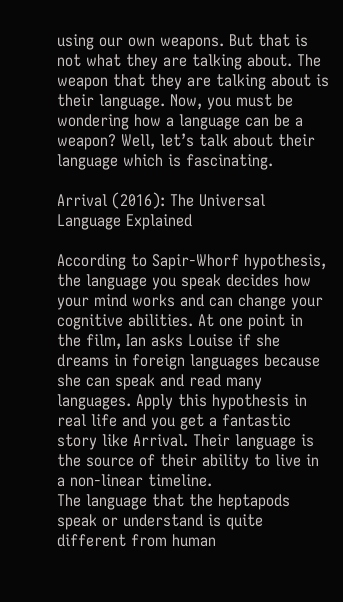using our own weapons. But that is not what they are talking about. The weapon that they are talking about is their language. Now, you must be wondering how a language can be a weapon? Well, let’s talk about their language which is fascinating.

Arrival (2016): The Universal Language Explained

According to Sapir-Whorf hypothesis, the language you speak decides how your mind works and can change your cognitive abilities. At one point in the film, Ian asks Louise if she dreams in foreign languages because she can speak and read many languages. Apply this hypothesis in real life and you get a fantastic story like Arrival. Their language is the source of their ability to live in a non-linear timeline.
The language that the heptapods speak or understand is quite different from human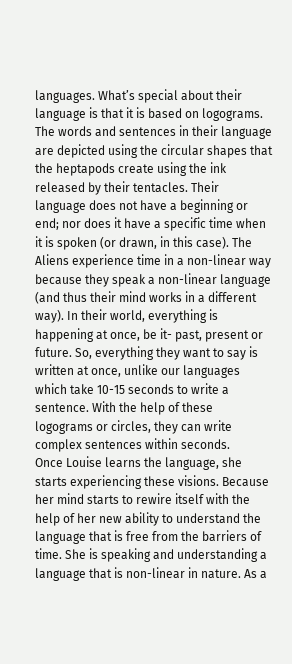languages. What’s special about their language is that it is based on logograms. The words and sentences in their language are depicted using the circular shapes that the heptapods create using the ink released by their tentacles. Their language does not have a beginning or end; nor does it have a specific time when it is spoken (or drawn, in this case). The Aliens experience time in a non-linear way because they speak a non-linear language (and thus their mind works in a different way). In their world, everything is happening at once, be it- past, present or future. So, everything they want to say is written at once, unlike our languages which take 10-15 seconds to write a sentence. With the help of these logograms or circles, they can write complex sentences within seconds.
Once Louise learns the language, she starts experiencing these visions. Because her mind starts to rewire itself with the help of her new ability to understand the language that is free from the barriers of time. She is speaking and understanding a language that is non-linear in nature. As a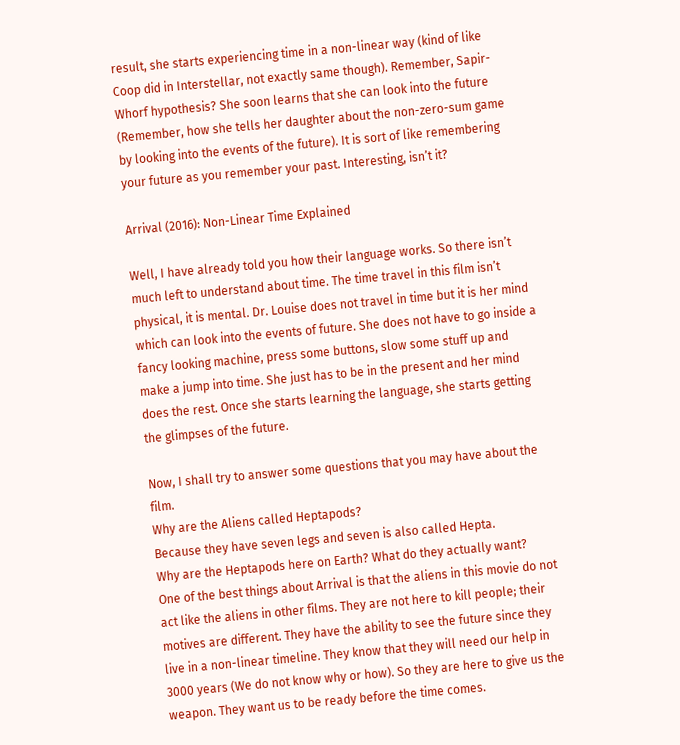result, she starts experiencing time in a non-linear way (kind of like Coop did in Interstellar, not exactly same though). Remember, Sapir-Whorf hypothesis? She soon learns that she can look into the future (Remember, how she tells her daughter about the non-zero-sum game by looking into the events of the future). It is sort of like remembering your future as you remember your past. Interesting, isn’t it?

Arrival (2016): Non-Linear Time Explained

Well, I have already told you how their language works. So there isn’t much left to understand about time. The time travel in this film isn’t physical, it is mental. Dr. Louise does not travel in time but it is her mind which can look into the events of future. She does not have to go inside a fancy looking machine, press some buttons, slow some stuff up and make a jump into time. She just has to be in the present and her mind does the rest. Once she starts learning the language, she starts getting the glimpses of the future.

Now, I shall try to answer some questions that you may have about the film.
Why are the Aliens called Heptapods?
Because they have seven legs and seven is also called Hepta.
Why are the Heptapods here on Earth? What do they actually want?
One of the best things about Arrival is that the aliens in this movie do not act like the aliens in other films. They are not here to kill people; their motives are different. They have the ability to see the future since they live in a non-linear timeline. They know that they will need our help in 3000 years (We do not know why or how). So they are here to give us the weapon. They want us to be ready before the time comes.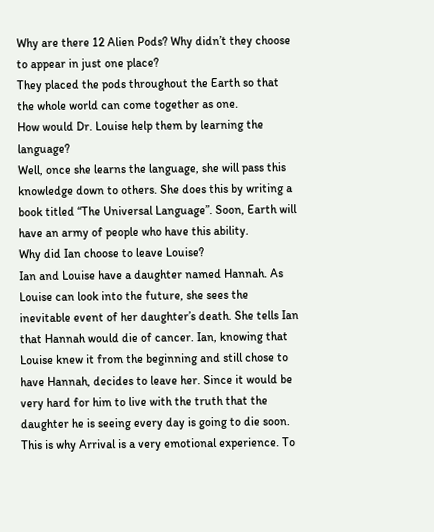Why are there 12 Alien Pods? Why didn’t they choose to appear in just one place?
They placed the pods throughout the Earth so that the whole world can come together as one.
How would Dr. Louise help them by learning the language?
Well, once she learns the language, she will pass this knowledge down to others. She does this by writing a book titled “The Universal Language”. Soon, Earth will have an army of people who have this ability.
Why did Ian choose to leave Louise?
Ian and Louise have a daughter named Hannah. As Louise can look into the future, she sees the inevitable event of her daughter’s death. She tells Ian that Hannah would die of cancer. Ian, knowing that Louise knew it from the beginning and still chose to have Hannah, decides to leave her. Since it would be very hard for him to live with the truth that the daughter he is seeing every day is going to die soon. This is why Arrival is a very emotional experience. To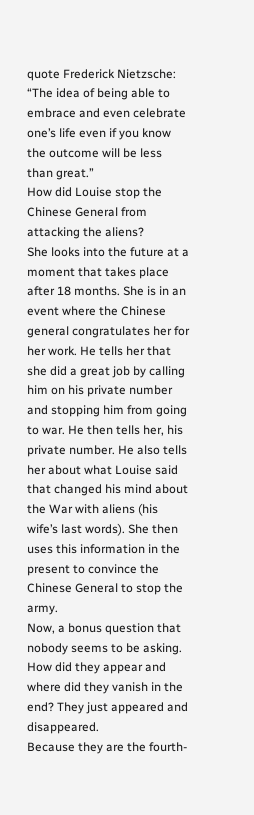quote Frederick Nietzsche:
“The idea of being able to embrace and even celebrate one’s life even if you know the outcome will be less than great.”
How did Louise stop the Chinese General from attacking the aliens?
She looks into the future at a moment that takes place after 18 months. She is in an event where the Chinese general congratulates her for her work. He tells her that she did a great job by calling him on his private number and stopping him from going to war. He then tells her, his private number. He also tells her about what Louise said that changed his mind about the War with aliens (his wife’s last words). She then uses this information in the present to convince the Chinese General to stop the army.
Now, a bonus question that nobody seems to be asking.
How did they appear and where did they vanish in the end? They just appeared and disappeared.
Because they are the fourth-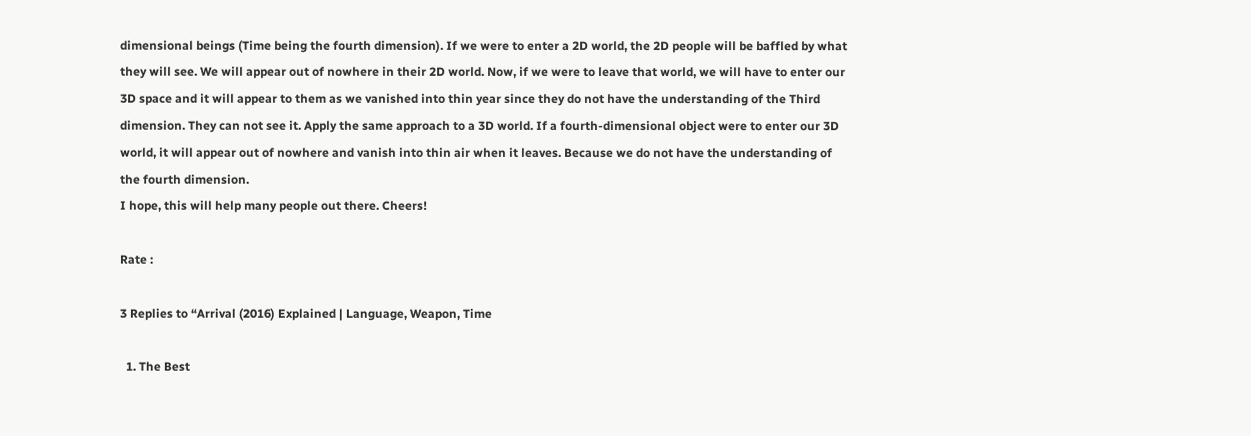dimensional beings (Time being the fourth dimension). If we were to enter a 2D world, the 2D people will be baffled by what they will see. We will appear out of nowhere in their 2D world. Now, if we were to leave that world, we will have to enter our 3D space and it will appear to them as we vanished into thin year since they do not have the understanding of the Third dimension. They can not see it. Apply the same approach to a 3D world. If a fourth-dimensional object were to enter our 3D world, it will appear out of nowhere and vanish into thin air when it leaves. Because we do not have the understanding of the fourth dimension.
I hope, this will help many people out there. Cheers!

Rate :

3 Replies to “Arrival (2016) Explained | Language, Weapon, Time

  1. The Best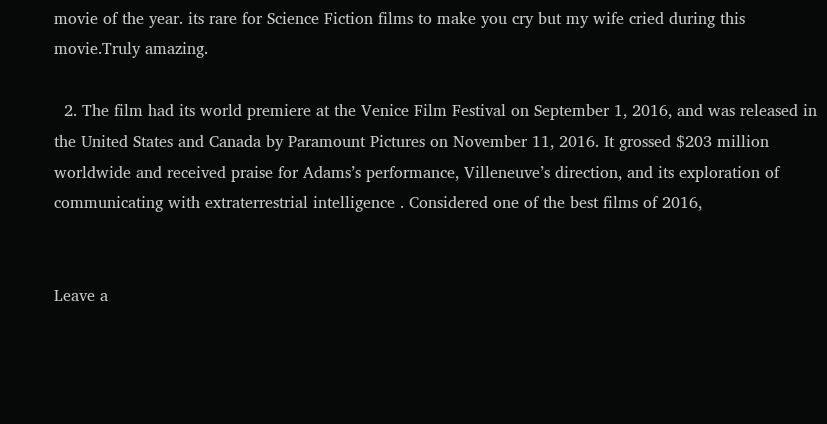movie of the year. its rare for Science Fiction films to make you cry but my wife cried during this movie.Truly amazing.

  2. The film had its world premiere at the Venice Film Festival on September 1, 2016, and was released in the United States and Canada by Paramount Pictures on November 11, 2016. It grossed $203 million worldwide and received praise for Adams’s performance, Villeneuve’s direction, and its exploration of communicating with extraterrestrial intelligence . Considered one of the best films of 2016,


Leave a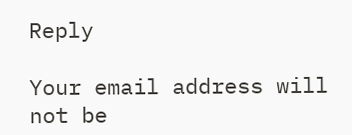Reply

Your email address will not be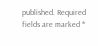published. Required fields are marked *